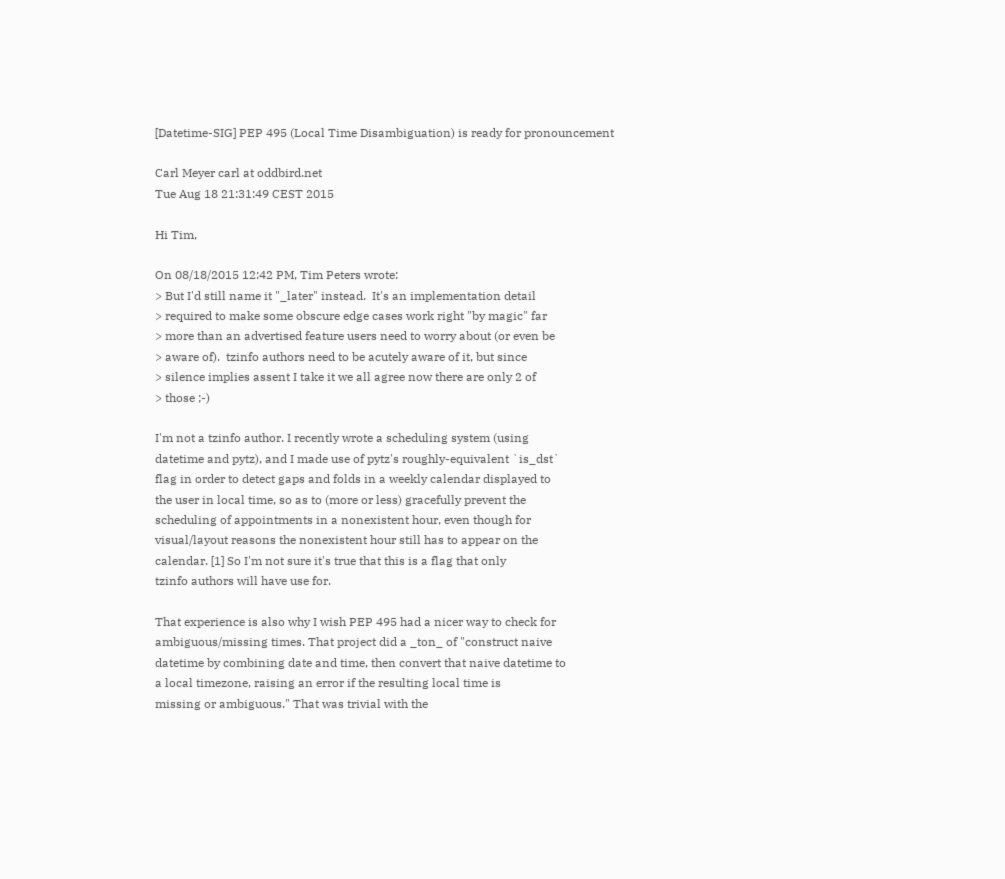[Datetime-SIG] PEP 495 (Local Time Disambiguation) is ready for pronouncement

Carl Meyer carl at oddbird.net
Tue Aug 18 21:31:49 CEST 2015

Hi Tim,

On 08/18/2015 12:42 PM, Tim Peters wrote:
> But I'd still name it "_later" instead.  It's an implementation detail
> required to make some obscure edge cases work right "by magic" far
> more than an advertised feature users need to worry about (or even be
> aware of).  tzinfo authors need to be acutely aware of it, but since
> silence implies assent I take it we all agree now there are only 2 of
> those ;-)

I'm not a tzinfo author. I recently wrote a scheduling system (using
datetime and pytz), and I made use of pytz's roughly-equivalent `is_dst`
flag in order to detect gaps and folds in a weekly calendar displayed to
the user in local time, so as to (more or less) gracefully prevent the
scheduling of appointments in a nonexistent hour, even though for
visual/layout reasons the nonexistent hour still has to appear on the
calendar. [1] So I'm not sure it's true that this is a flag that only
tzinfo authors will have use for.

That experience is also why I wish PEP 495 had a nicer way to check for
ambiguous/missing times. That project did a _ton_ of "construct naive
datetime by combining date and time, then convert that naive datetime to
a local timezone, raising an error if the resulting local time is
missing or ambiguous." That was trivial with the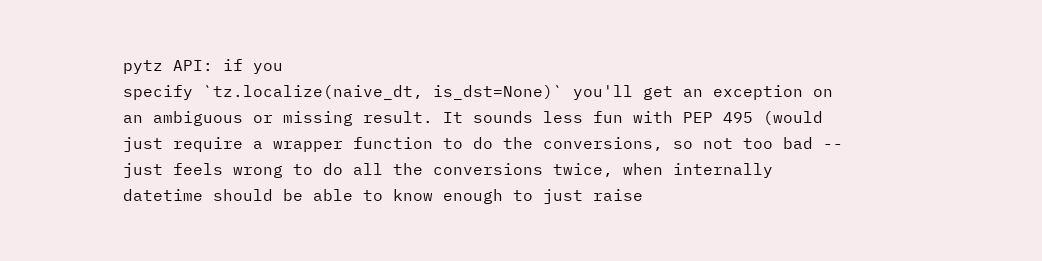pytz API: if you
specify `tz.localize(naive_dt, is_dst=None)` you'll get an exception on
an ambiguous or missing result. It sounds less fun with PEP 495 (would
just require a wrapper function to do the conversions, so not too bad --
just feels wrong to do all the conversions twice, when internally
datetime should be able to know enough to just raise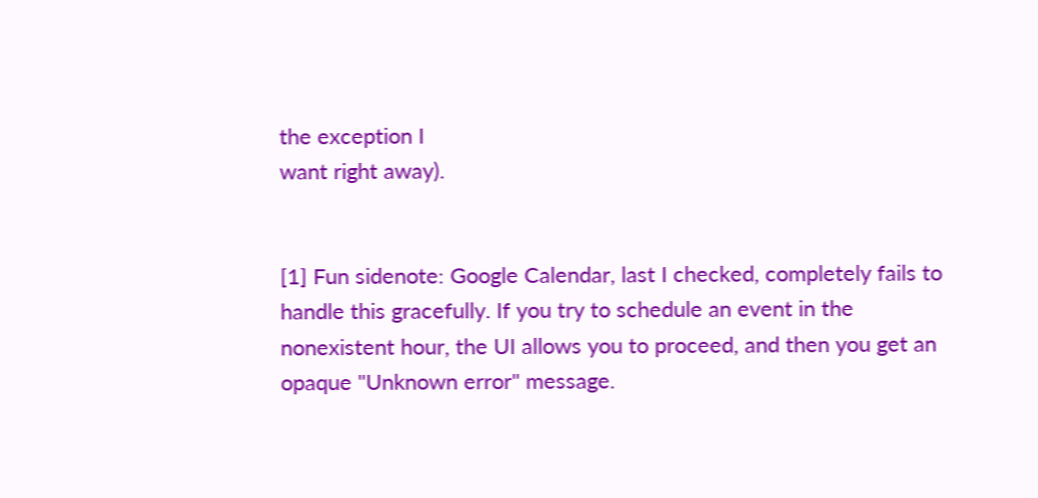the exception I
want right away).


[1] Fun sidenote: Google Calendar, last I checked, completely fails to
handle this gracefully. If you try to schedule an event in the
nonexistent hour, the UI allows you to proceed, and then you get an
opaque "Unknown error" message.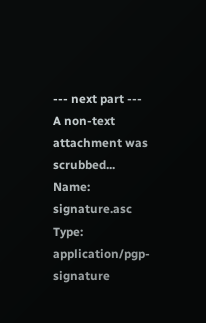--- next part ---
A non-text attachment was scrubbed...
Name: signature.asc
Type: application/pgp-signature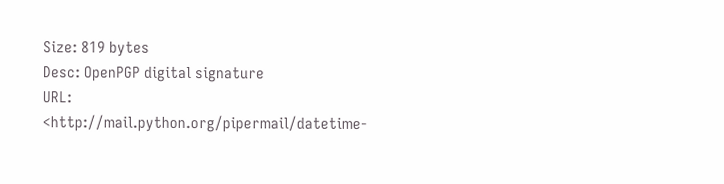Size: 819 bytes
Desc: OpenPGP digital signature
URL: <http://mail.python.org/pipermail/datetime-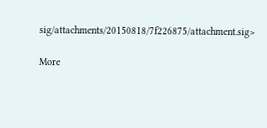sig/attachments/20150818/7f226875/attachment.sig>

More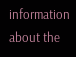information about the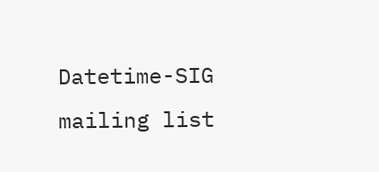Datetime-SIG mailing list